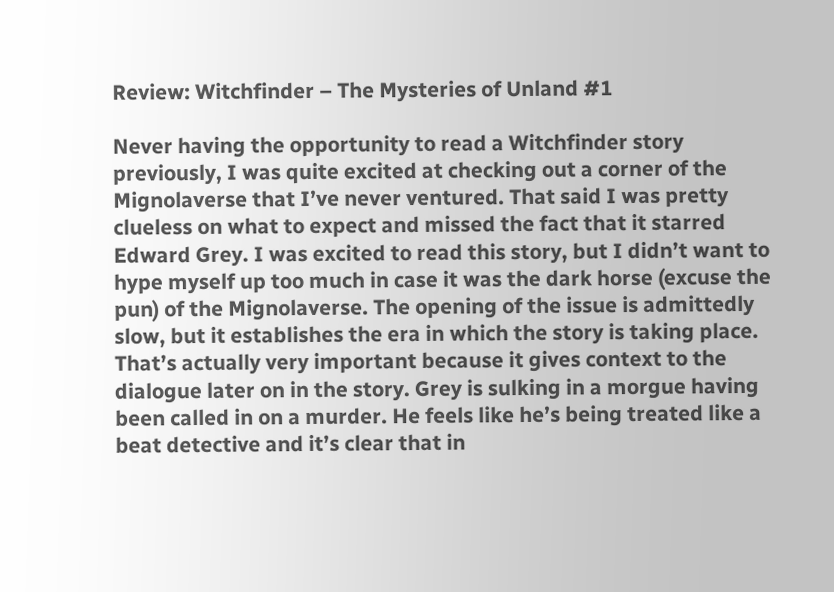Review: Witchfinder – The Mysteries of Unland #1

Never having the opportunity to read a Witchfinder story previously, I was quite excited at checking out a corner of the Mignolaverse that I’ve never ventured. That said I was pretty clueless on what to expect and missed the fact that it starred Edward Grey. I was excited to read this story, but I didn’t want to hype myself up too much in case it was the dark horse (excuse the pun) of the Mignolaverse. The opening of the issue is admittedly slow, but it establishes the era in which the story is taking place. That’s actually very important because it gives context to the dialogue later on in the story. Grey is sulking in a morgue having been called in on a murder. He feels like he’s being treated like a beat detective and it’s clear that in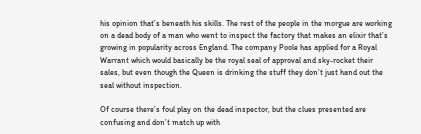his opinion that’s beneath his skills. The rest of the people in the morgue are working on a dead body of a man who went to inspect the factory that makes an elixir that’s growing in popularity across England. The company Poole has applied for a Royal Warrant which would basically be the royal seal of approval and sky-rocket their sales, but even though the Queen is drinking the stuff they don’t just hand out the seal without inspection.

Of course there’s foul play on the dead inspector, but the clues presented are confusing and don’t match up with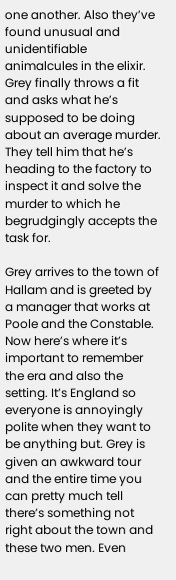one another. Also they’ve found unusual and unidentifiable animalcules in the elixir. Grey finally throws a fit and asks what he’s supposed to be doing about an average murder. They tell him that he’s heading to the factory to inspect it and solve the murder to which he begrudgingly accepts the task for.

Grey arrives to the town of Hallam and is greeted by a manager that works at Poole and the Constable. Now here’s where it’s important to remember the era and also the setting. It’s England so everyone is annoyingly polite when they want to be anything but. Grey is given an awkward tour and the entire time you can pretty much tell there’s something not right about the town and these two men. Even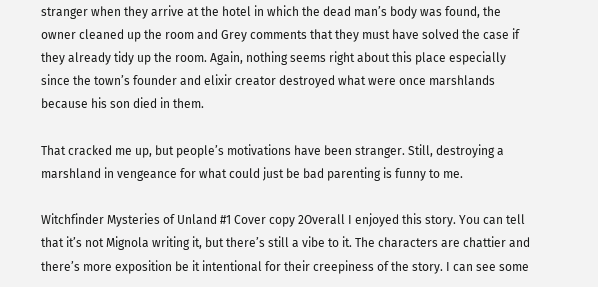stranger when they arrive at the hotel in which the dead man’s body was found, the owner cleaned up the room and Grey comments that they must have solved the case if they already tidy up the room. Again, nothing seems right about this place especially since the town’s founder and elixir creator destroyed what were once marshlands because his son died in them.

That cracked me up, but people’s motivations have been stranger. Still, destroying a marshland in vengeance for what could just be bad parenting is funny to me.

Witchfinder Mysteries of Unland #1 Cover copy 2Overall I enjoyed this story. You can tell that it’s not Mignola writing it, but there’s still a vibe to it. The characters are chattier and there’s more exposition be it intentional for their creepiness of the story. I can see some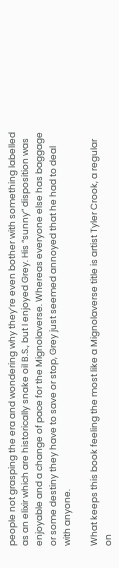people not grasping the era and wondering why they’re even bother with something labelled as an elixir which are historically snake oil B.S., but I enjoyed Grey. His “sunny” disposition was enjoyable and a change of pace for the Mignolaverse. Whereas everyone else has baggage or some destiny they have to save or stop, Grey just seemed annoyed that he had to deal with anyone.

What keeps this book feeling the most like a Mignolaverse title is artist Tyler Crook, a regular on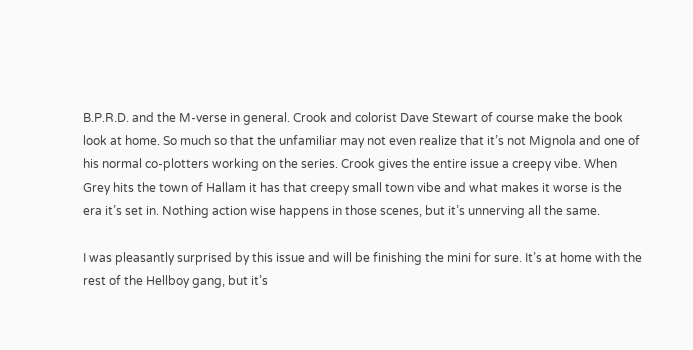B.P.R.D. and the M-verse in general. Crook and colorist Dave Stewart of course make the book look at home. So much so that the unfamiliar may not even realize that it’s not Mignola and one of his normal co-plotters working on the series. Crook gives the entire issue a creepy vibe. When Grey hits the town of Hallam it has that creepy small town vibe and what makes it worse is the era it’s set in. Nothing action wise happens in those scenes, but it’s unnerving all the same.

I was pleasantly surprised by this issue and will be finishing the mini for sure. It’s at home with the rest of the Hellboy gang, but it’s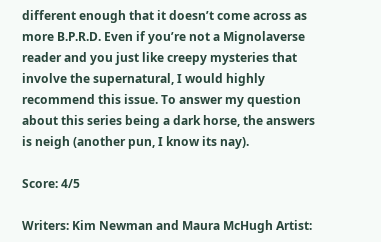different enough that it doesn’t come across as more B.P.R.D. Even if you’re not a Mignolaverse reader and you just like creepy mysteries that involve the supernatural, I would highly recommend this issue. To answer my question about this series being a dark horse, the answers is neigh (another pun, I know its nay).

Score: 4/5

Writers: Kim Newman and Maura McHugh Artist: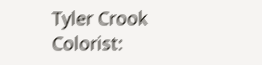Tyler Crook Colorist: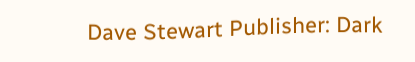Dave Stewart Publisher: Dark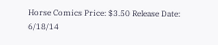Horse Comics Price: $3.50 Release Date: 6/18/14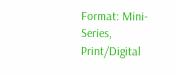Format: Mini-Series, Print/Digital